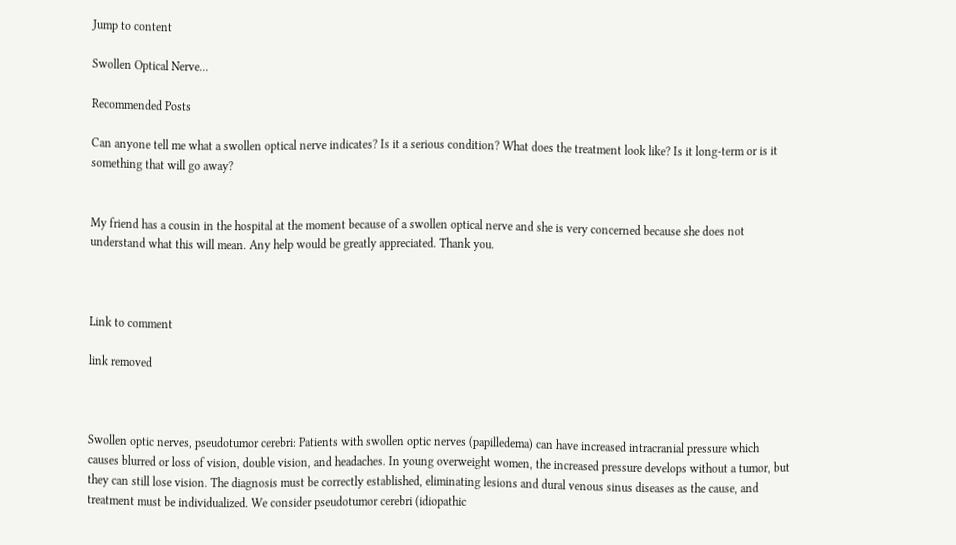Jump to content

Swollen Optical Nerve...

Recommended Posts

Can anyone tell me what a swollen optical nerve indicates? Is it a serious condition? What does the treatment look like? Is it long-term or is it something that will go away?


My friend has a cousin in the hospital at the moment because of a swollen optical nerve and she is very concerned because she does not understand what this will mean. Any help would be greatly appreciated. Thank you.



Link to comment

link removed



Swollen optic nerves, pseudotumor cerebri: Patients with swollen optic nerves (papilledema) can have increased intracranial pressure which causes blurred or loss of vision, double vision, and headaches. In young overweight women, the increased pressure develops without a tumor, but they can still lose vision. The diagnosis must be correctly established, eliminating lesions and dural venous sinus diseases as the cause, and treatment must be individualized. We consider pseudotumor cerebri (idiopathic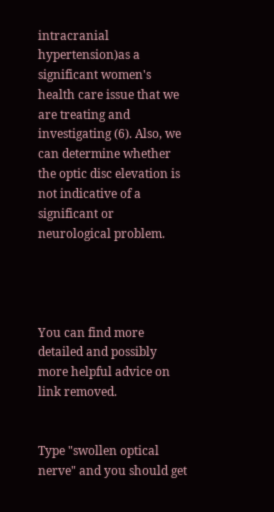intracranial hypertension)as a significant women's health care issue that we are treating and investigating (6). Also, we can determine whether the optic disc elevation is not indicative of a significant or neurological problem.




You can find more detailed and possibly more helpful advice on link removed.


Type "swollen optical nerve" and you should get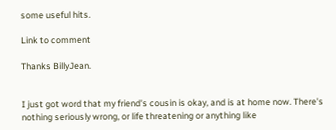some useful hits.

Link to comment

Thanks BillyJean.


I just got word that my friend's cousin is okay, and is at home now. There's nothing seriously wrong, or life threatening or anything like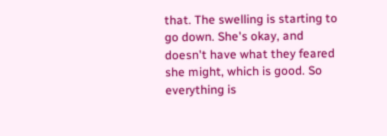that. The swelling is starting to go down. She's okay, and doesn't have what they feared she might, which is good. So everything is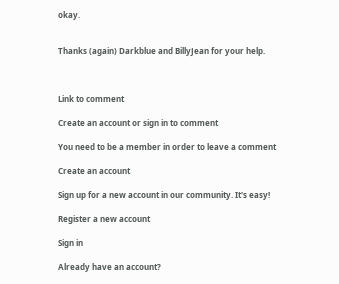okay.


Thanks (again) Darkblue and BillyJean for your help.



Link to comment

Create an account or sign in to comment

You need to be a member in order to leave a comment

Create an account

Sign up for a new account in our community. It's easy!

Register a new account

Sign in

Already have an account?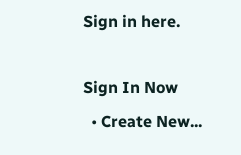Sign in here.

Sign In Now
  • Create New...